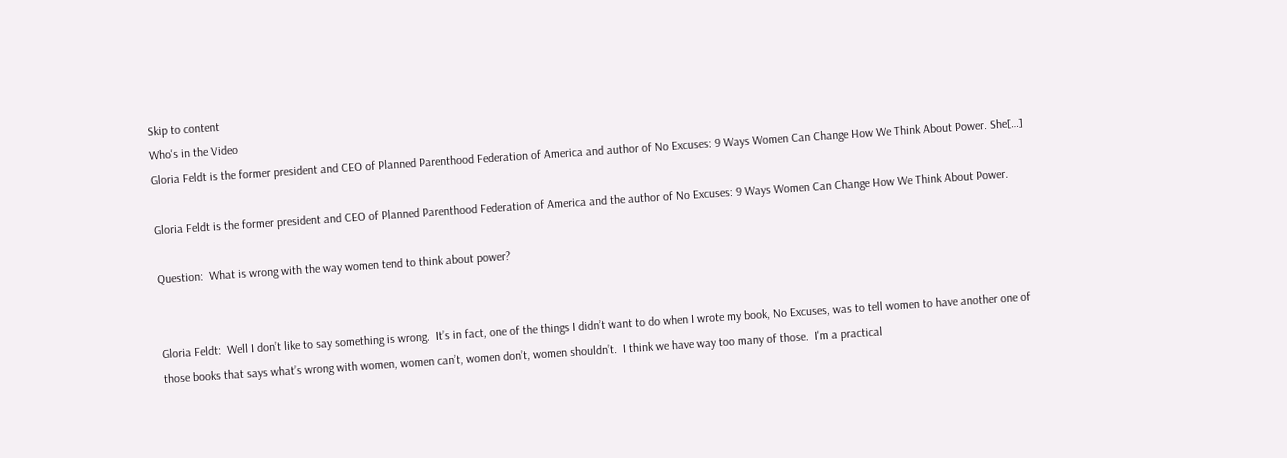Skip to content
Who's in the Video
Gloria Feldt is the former president and CEO of Planned Parenthood Federation of America and author of No Excuses: 9 Ways Women Can Change How We Think About Power. She[…]

Gloria Feldt is the former president and CEO of Planned Parenthood Federation of America and the author of No Excuses: 9 Ways Women Can Change How We Think About Power.

Question:  What is wrong with the way women tend to think about power?


Gloria Feldt:  Well I don’t like to say something is wrong.  It’s in fact, one of the things I didn’t want to do when I wrote my book, No Excuses, was to tell women to have another one of those books that says what’s wrong with women, women can’t, women don’t, women shouldn’t.  I think we have way too many of those.  I'm a practical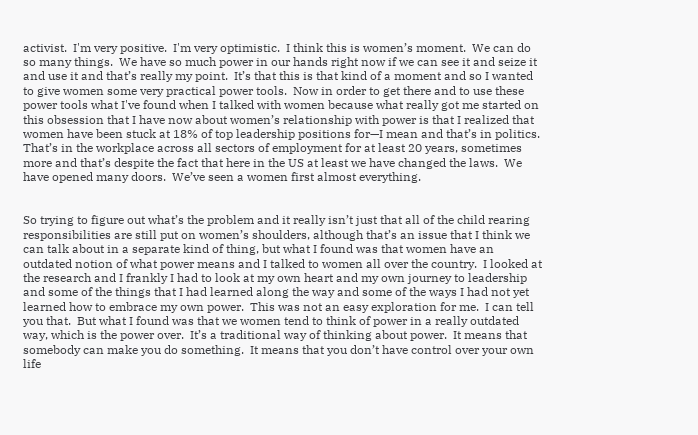activist.  I'm very positive.  I'm very optimistic.  I think this is women’s moment.  We can do so many things.  We have so much power in our hands right now if we can see it and seize it and use it and that’s really my point.  It’s that this is that kind of a moment and so I wanted to give women some very practical power tools.  Now in order to get there and to use these power tools what I've found when I talked with women because what really got me started on this obsession that I have now about women’s relationship with power is that I realized that women have been stuck at 18% of top leadership positions for—I mean and that’s in politics.  That’s in the workplace across all sectors of employment for at least 20 years, sometimes more and that’s despite the fact that here in the US at least we have changed the laws.  We have opened many doors.  We’ve seen a women first almost everything.


So trying to figure out what’s the problem and it really isn’t just that all of the child rearing responsibilities are still put on women’s shoulders, although that’s an issue that I think we can talk about in a separate kind of thing, but what I found was that women have an outdated notion of what power means and I talked to women all over the country.  I looked at the research and I frankly I had to look at my own heart and my own journey to leadership and some of the things that I had learned along the way and some of the ways I had not yet learned how to embrace my own power.  This was not an easy exploration for me.  I can tell you that.  But what I found was that we women tend to think of power in a really outdated way, which is the power over.  It’s a traditional way of thinking about power.  It means that somebody can make you do something.  It means that you don’t have control over your own life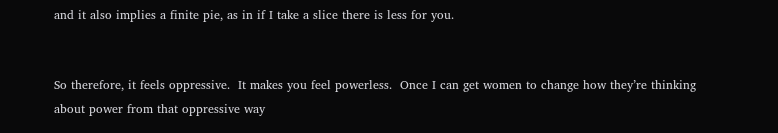and it also implies a finite pie, as in if I take a slice there is less for you.


So therefore, it feels oppressive.  It makes you feel powerless.  Once I can get women to change how they’re thinking about power from that oppressive way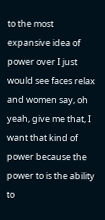to the most expansive idea of power over I just would see faces relax and women say, oh yeah, give me that, I want that kind of power because the power to is the ability to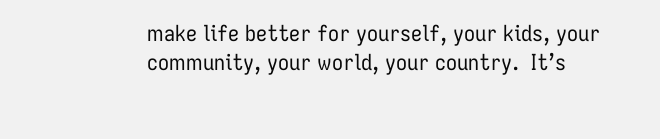make life better for yourself, your kids, your community, your world, your country.  It’s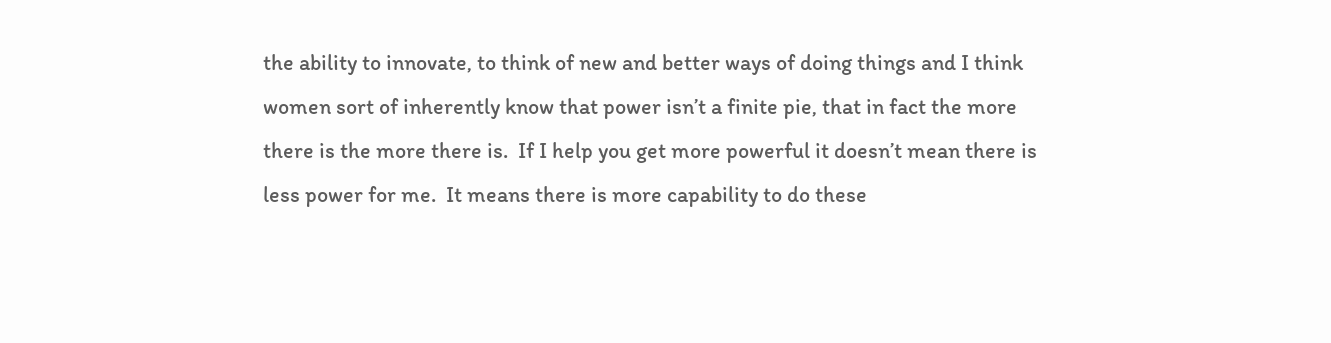the ability to innovate, to think of new and better ways of doing things and I think women sort of inherently know that power isn’t a finite pie, that in fact the more there is the more there is.  If I help you get more powerful it doesn’t mean there is less power for me.  It means there is more capability to do these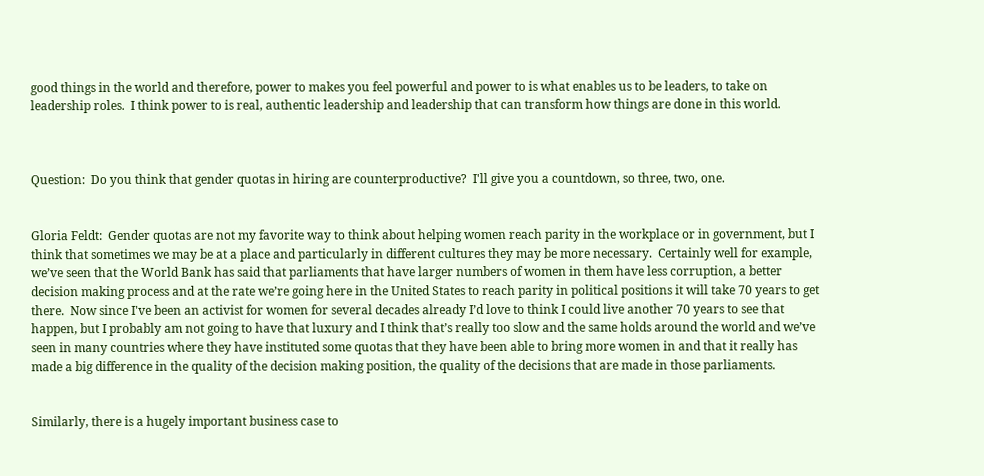good things in the world and therefore, power to makes you feel powerful and power to is what enables us to be leaders, to take on leadership roles.  I think power to is real, authentic leadership and leadership that can transform how things are done in this world.



Question:  Do you think that gender quotas in hiring are counterproductive?  I'll give you a countdown, so three, two, one.


Gloria Feldt:  Gender quotas are not my favorite way to think about helping women reach parity in the workplace or in government, but I think that sometimes we may be at a place and particularly in different cultures they may be more necessary.  Certainly well for example, we’ve seen that the World Bank has said that parliaments that have larger numbers of women in them have less corruption, a better decision making process and at the rate we’re going here in the United States to reach parity in political positions it will take 70 years to get there.  Now since I've been an activist for women for several decades already I’d love to think I could live another 70 years to see that happen, but I probably am not going to have that luxury and I think that’s really too slow and the same holds around the world and we’ve seen in many countries where they have instituted some quotas that they have been able to bring more women in and that it really has made a big difference in the quality of the decision making position, the quality of the decisions that are made in those parliaments.


Similarly, there is a hugely important business case to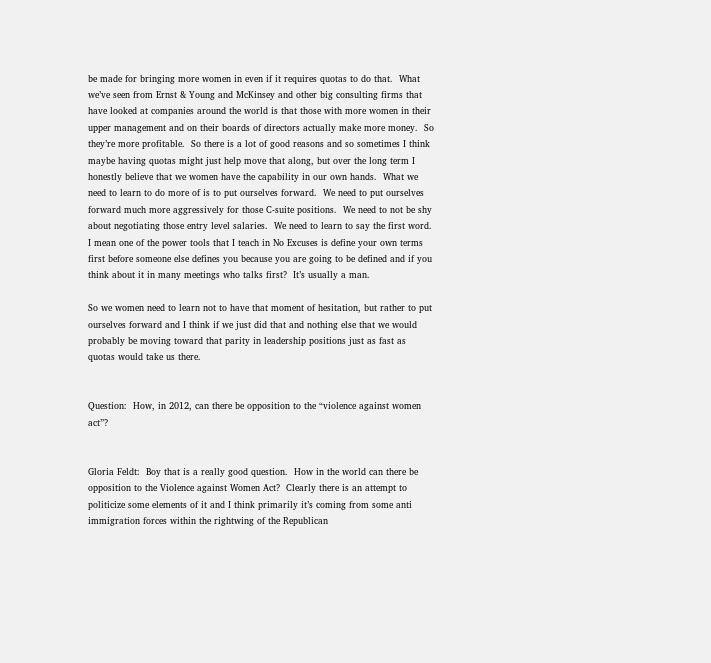be made for bringing more women in even if it requires quotas to do that.  What we’ve seen from Ernst & Young and McKinsey and other big consulting firms that have looked at companies around the world is that those with more women in their upper management and on their boards of directors actually make more money.  So they’re more profitable.  So there is a lot of good reasons and so sometimes I think maybe having quotas might just help move that along, but over the long term I honestly believe that we women have the capability in our own hands.  What we need to learn to do more of is to put ourselves forward.  We need to put ourselves forward much more aggressively for those C-suite positions.  We need to not be shy about negotiating those entry level salaries.  We need to learn to say the first word.  I mean one of the power tools that I teach in No Excuses is define your own terms first before someone else defines you because you are going to be defined and if you think about it in many meetings who talks first?  It’s usually a man.

So we women need to learn not to have that moment of hesitation, but rather to put ourselves forward and I think if we just did that and nothing else that we would probably be moving toward that parity in leadership positions just as fast as quotas would take us there.


Question:  How, in 2012, can there be opposition to the “violence against women act”?


Gloria Feldt:  Boy that is a really good question.  How in the world can there be opposition to the Violence against Women Act?  Clearly there is an attempt to politicize some elements of it and I think primarily it’s coming from some anti immigration forces within the rightwing of the Republican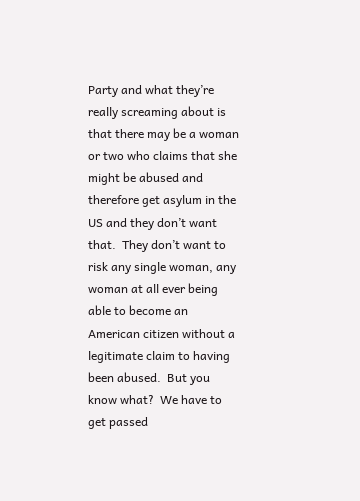Party and what they’re really screaming about is that there may be a woman or two who claims that she might be abused and therefore get asylum in the US and they don’t want that.  They don’t want to risk any single woman, any woman at all ever being able to become an American citizen without a legitimate claim to having been abused.  But you know what?  We have to get passed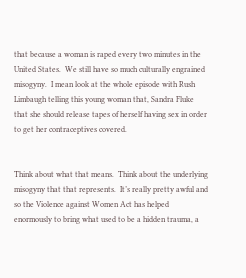that because a woman is raped every two minutes in the United States.  We still have so much culturally engrained misogyny.  I mean look at the whole episode with Rush Limbaugh telling this young woman that, Sandra Fluke that she should release tapes of herself having sex in order to get her contraceptives covered.


Think about what that means.  Think about the underlying misogyny that that represents.  It’s really pretty awful and so the Violence against Women Act has helped enormously to bring what used to be a hidden trauma, a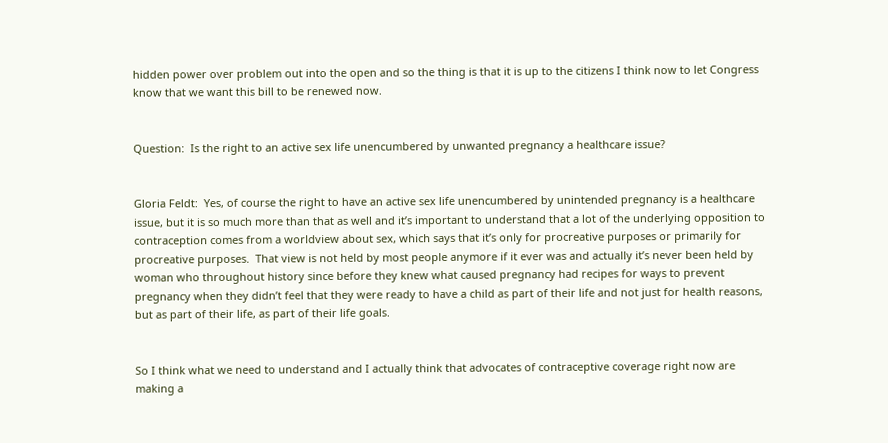hidden power over problem out into the open and so the thing is that it is up to the citizens I think now to let Congress know that we want this bill to be renewed now.


Question:  Is the right to an active sex life unencumbered by unwanted pregnancy a healthcare issue?


Gloria Feldt:  Yes, of course the right to have an active sex life unencumbered by unintended pregnancy is a healthcare issue, but it is so much more than that as well and it’s important to understand that a lot of the underlying opposition to contraception comes from a worldview about sex, which says that it’s only for procreative purposes or primarily for procreative purposes.  That view is not held by most people anymore if it ever was and actually it’s never been held by woman who throughout history since before they knew what caused pregnancy had recipes for ways to prevent pregnancy when they didn’t feel that they were ready to have a child as part of their life and not just for health reasons, but as part of their life, as part of their life goals.


So I think what we need to understand and I actually think that advocates of contraceptive coverage right now are making a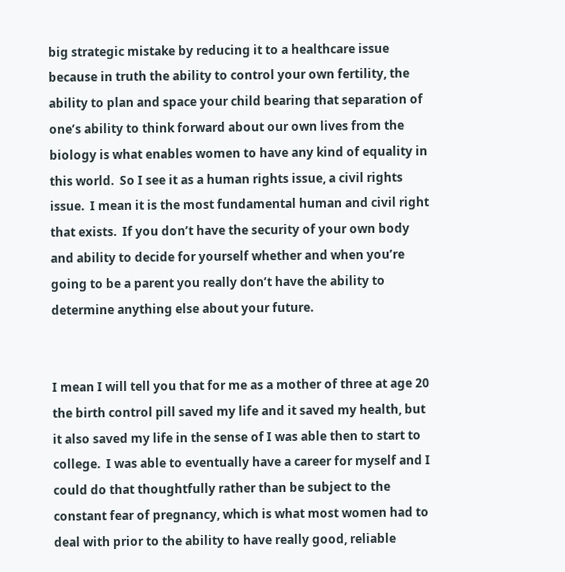big strategic mistake by reducing it to a healthcare issue because in truth the ability to control your own fertility, the ability to plan and space your child bearing that separation of one’s ability to think forward about our own lives from the biology is what enables women to have any kind of equality in this world.  So I see it as a human rights issue, a civil rights issue.  I mean it is the most fundamental human and civil right that exists.  If you don’t have the security of your own body and ability to decide for yourself whether and when you’re going to be a parent you really don’t have the ability to determine anything else about your future.


I mean I will tell you that for me as a mother of three at age 20 the birth control pill saved my life and it saved my health, but it also saved my life in the sense of I was able then to start to college.  I was able to eventually have a career for myself and I could do that thoughtfully rather than be subject to the constant fear of pregnancy, which is what most women had to deal with prior to the ability to have really good, reliable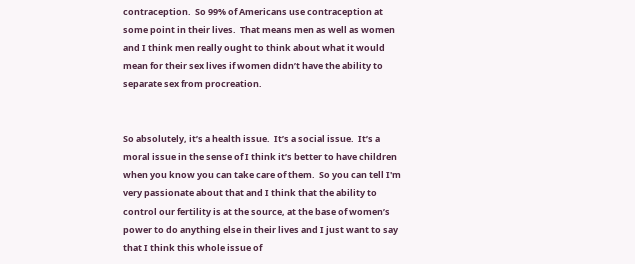contraception.  So 99% of Americans use contraception at some point in their lives.  That means men as well as women and I think men really ought to think about what it would mean for their sex lives if women didn’t have the ability to separate sex from procreation.


So absolutely, it’s a health issue.  It’s a social issue.  It’s a moral issue in the sense of I think it’s better to have children when you know you can take care of them.  So you can tell I'm very passionate about that and I think that the ability to control our fertility is at the source, at the base of women’s power to do anything else in their lives and I just want to say that I think this whole issue of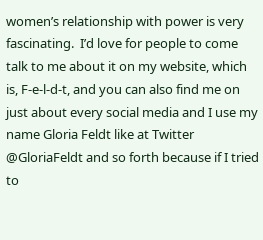women’s relationship with power is very fascinating.  I’d love for people to come talk to me about it on my website, which is, F-e-l-d-t, and you can also find me on just about every social media and I use my name Gloria Feldt like at Twitter @GloriaFeldt and so forth because if I tried to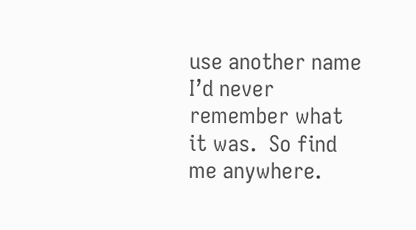use another name I’d never remember what it was.  So find me anywhere.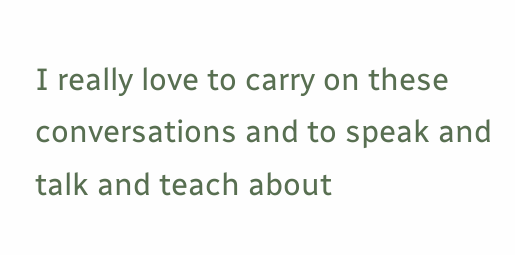I really love to carry on these conversations and to speak and talk and teach about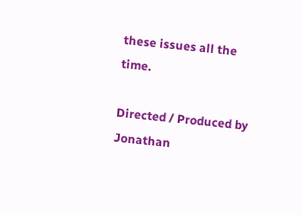these issues all the time.

Directed / Produced by
Jonathan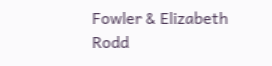Fowler & Elizabeth Rodd